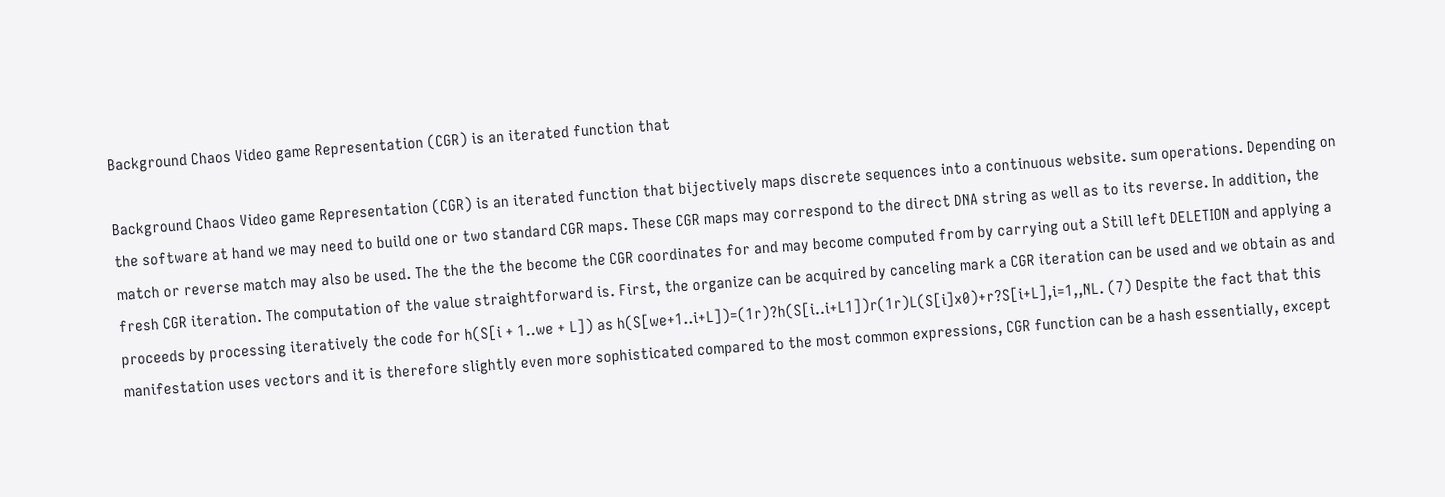Background Chaos Video game Representation (CGR) is an iterated function that

Background Chaos Video game Representation (CGR) is an iterated function that bijectively maps discrete sequences into a continuous website. sum operations. Depending on the software at hand we may need to build one or two standard CGR maps. These CGR maps may correspond to the direct DNA string as well as to its reverse. In addition, the match or reverse match may also be used. The the the the become the CGR coordinates for and may become computed from by carrying out a Still left DELETION and applying a fresh CGR iteration. The computation of the value straightforward is. First, the organize can be acquired by canceling mark a CGR iteration can be used and we obtain as and proceeds by processing iteratively the code for h(S[i + 1..we + L]) as h(S[we+1..i+L])=(1r)?h(S[i..i+L1])r(1r)L(S[i]x0)+r?S[i+L],i=1,,NL. (7) Despite the fact that this manifestation uses vectors and it is therefore slightly even more sophisticated compared to the most common expressions, CGR function can be a hash essentially, except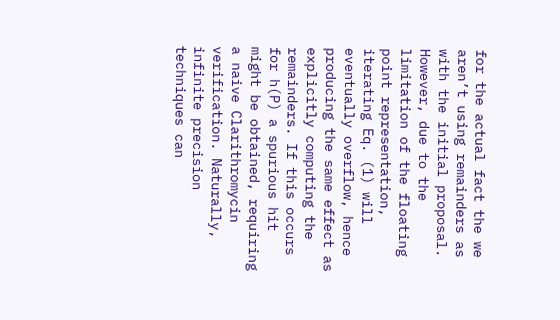for the actual fact the we aren’t using remainders as with the initial proposal. However, due to the limitation of the floating point representation, iterating Eq. (1) will eventually overflow, hence producing the same effect as explicitly computing the remainders. If this occurs for h(P) a spurious hit might be obtained, requiring a naive Clarithromycin verification. Naturally, infinite precision techniques can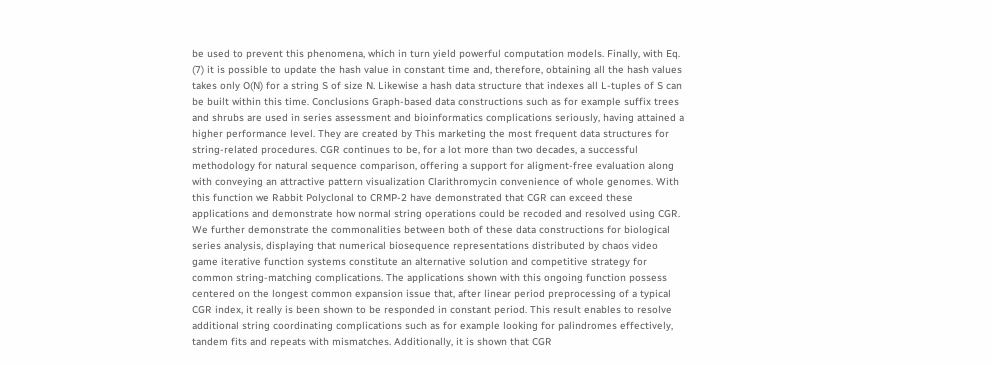be used to prevent this phenomena, which in turn yield powerful computation models. Finally, with Eq. (7) it is possible to update the hash value in constant time and, therefore, obtaining all the hash values takes only O(N) for a string S of size N. Likewise a hash data structure that indexes all L-tuples of S can be built within this time. Conclusions Graph-based data constructions such as for example suffix trees and shrubs are used in series assessment and bioinformatics complications seriously, having attained a higher performance level. They are created by This marketing the most frequent data structures for string-related procedures. CGR continues to be, for a lot more than two decades, a successful methodology for natural sequence comparison, offering a support for aligment-free evaluation along with conveying an attractive pattern visualization Clarithromycin convenience of whole genomes. With this function we Rabbit Polyclonal to CRMP-2 have demonstrated that CGR can exceed these applications and demonstrate how normal string operations could be recoded and resolved using CGR. We further demonstrate the commonalities between both of these data constructions for biological series analysis, displaying that numerical biosequence representations distributed by chaos video game iterative function systems constitute an alternative solution and competitive strategy for common string-matching complications. The applications shown with this ongoing function possess centered on the longest common expansion issue that, after linear period preprocessing of a typical CGR index, it really is been shown to be responded in constant period. This result enables to resolve additional string coordinating complications such as for example looking for palindromes effectively, tandem fits and repeats with mismatches. Additionally, it is shown that CGR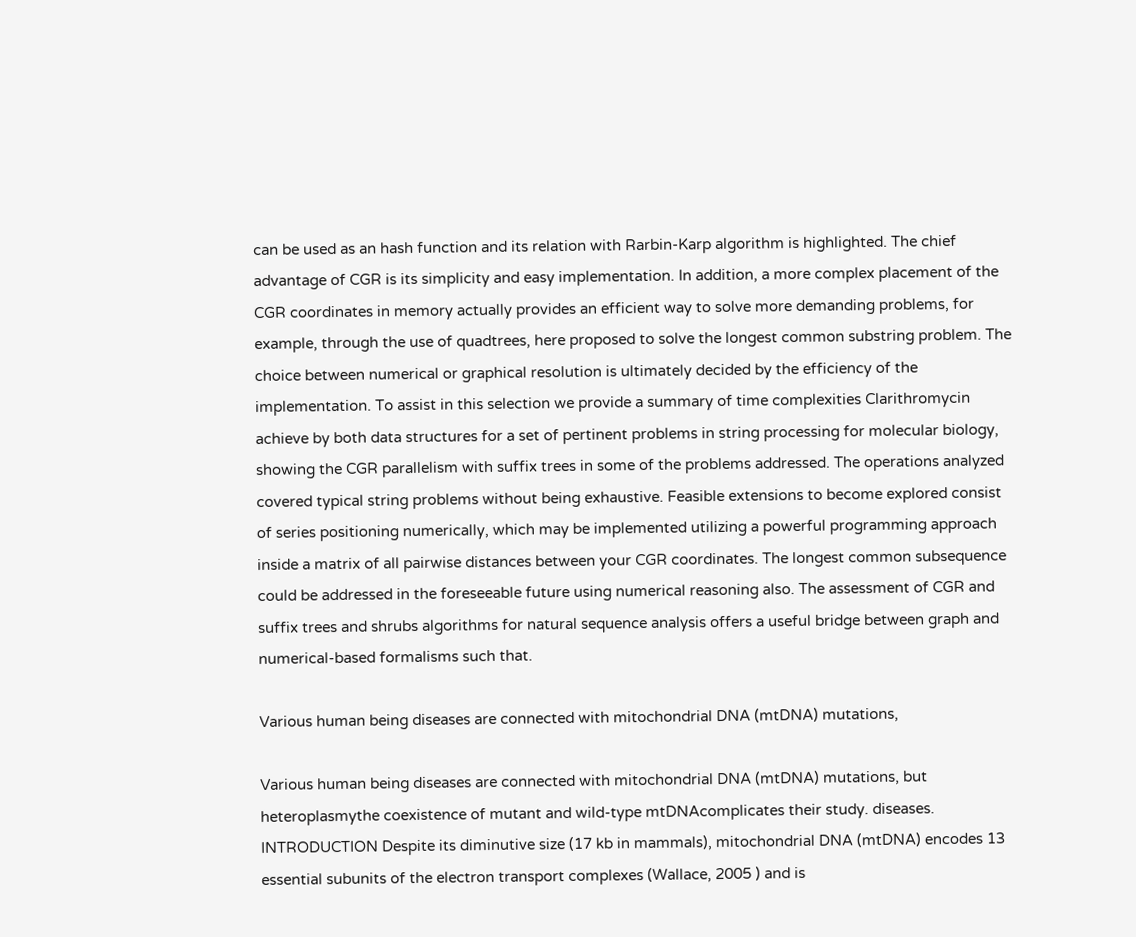can be used as an hash function and its relation with Rarbin-Karp algorithm is highlighted. The chief advantage of CGR is its simplicity and easy implementation. In addition, a more complex placement of the CGR coordinates in memory actually provides an efficient way to solve more demanding problems, for example, through the use of quadtrees, here proposed to solve the longest common substring problem. The choice between numerical or graphical resolution is ultimately decided by the efficiency of the implementation. To assist in this selection we provide a summary of time complexities Clarithromycin achieve by both data structures for a set of pertinent problems in string processing for molecular biology, showing the CGR parallelism with suffix trees in some of the problems addressed. The operations analyzed covered typical string problems without being exhaustive. Feasible extensions to become explored consist of series positioning numerically, which may be implemented utilizing a powerful programming approach inside a matrix of all pairwise distances between your CGR coordinates. The longest common subsequence could be addressed in the foreseeable future using numerical reasoning also. The assessment of CGR and suffix trees and shrubs algorithms for natural sequence analysis offers a useful bridge between graph and numerical-based formalisms such that.

Various human being diseases are connected with mitochondrial DNA (mtDNA) mutations,

Various human being diseases are connected with mitochondrial DNA (mtDNA) mutations, but heteroplasmythe coexistence of mutant and wild-type mtDNAcomplicates their study. diseases. INTRODUCTION Despite its diminutive size (17 kb in mammals), mitochondrial DNA (mtDNA) encodes 13 essential subunits of the electron transport complexes (Wallace, 2005 ) and is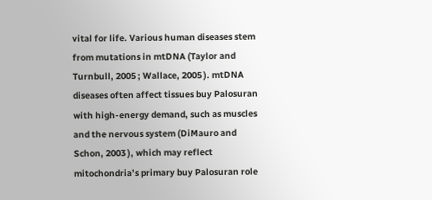vital for life. Various human diseases stem from mutations in mtDNA (Taylor and Turnbull, 2005 ; Wallace, 2005 ). mtDNA diseases often affect tissues buy Palosuran with high-energy demand, such as muscles and the nervous system (DiMauro and Schon, 2003 ), which may reflect mitochondria’s primary buy Palosuran role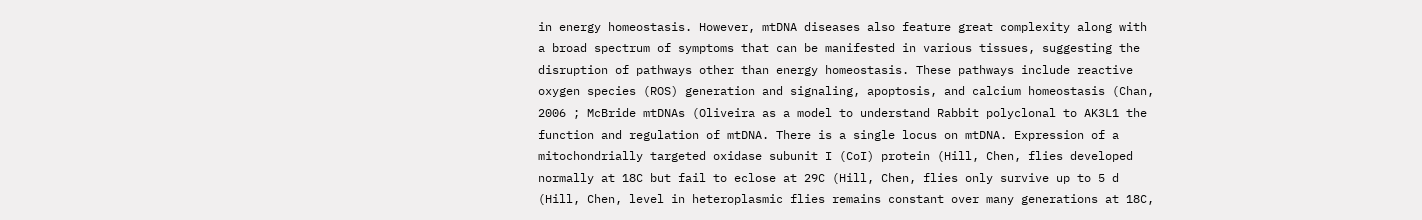in energy homeostasis. However, mtDNA diseases also feature great complexity along with a broad spectrum of symptoms that can be manifested in various tissues, suggesting the disruption of pathways other than energy homeostasis. These pathways include reactive oxygen species (ROS) generation and signaling, apoptosis, and calcium homeostasis (Chan, 2006 ; McBride mtDNAs (Oliveira as a model to understand Rabbit polyclonal to AK3L1 the function and regulation of mtDNA. There is a single locus on mtDNA. Expression of a mitochondrially targeted oxidase subunit I (CoI) protein (Hill, Chen, flies developed normally at 18C but fail to eclose at 29C (Hill, Chen, flies only survive up to 5 d (Hill, Chen, level in heteroplasmic flies remains constant over many generations at 18C,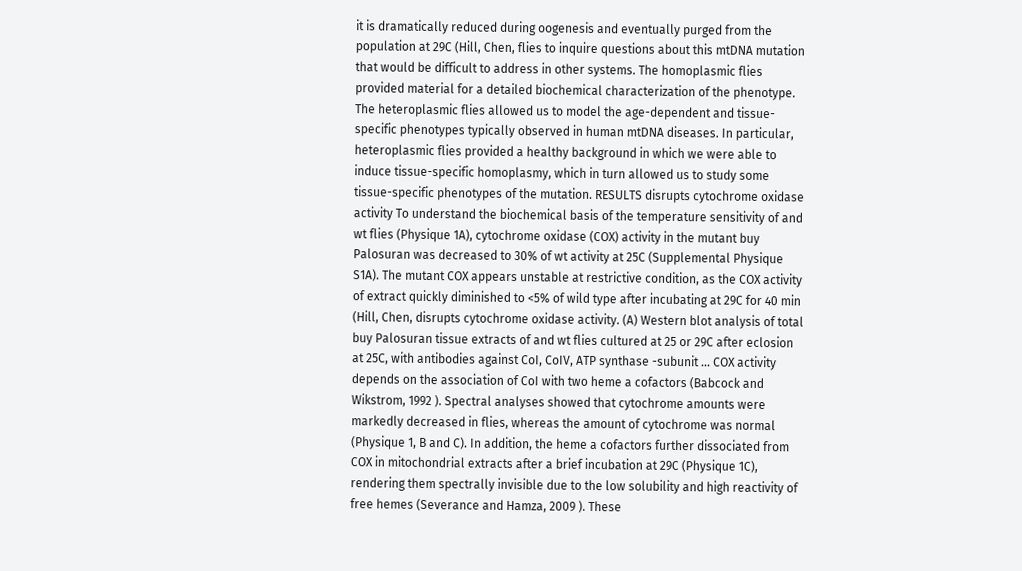it is dramatically reduced during oogenesis and eventually purged from the population at 29C (Hill, Chen, flies to inquire questions about this mtDNA mutation that would be difficult to address in other systems. The homoplasmic flies provided material for a detailed biochemical characterization of the phenotype. The heteroplasmic flies allowed us to model the age-dependent and tissue-specific phenotypes typically observed in human mtDNA diseases. In particular, heteroplasmic flies provided a healthy background in which we were able to induce tissue-specific homoplasmy, which in turn allowed us to study some tissue-specific phenotypes of the mutation. RESULTS disrupts cytochrome oxidase activity To understand the biochemical basis of the temperature sensitivity of and wt flies (Physique 1A), cytochrome oxidase (COX) activity in the mutant buy Palosuran was decreased to 30% of wt activity at 25C (Supplemental Physique S1A). The mutant COX appears unstable at restrictive condition, as the COX activity of extract quickly diminished to <5% of wild type after incubating at 29C for 40 min (Hill, Chen, disrupts cytochrome oxidase activity. (A) Western blot analysis of total buy Palosuran tissue extracts of and wt flies cultured at 25 or 29C after eclosion at 25C, with antibodies against CoI, CoIV, ATP synthase -subunit ... COX activity depends on the association of CoI with two heme a cofactors (Babcock and Wikstrom, 1992 ). Spectral analyses showed that cytochrome amounts were markedly decreased in flies, whereas the amount of cytochrome was normal (Physique 1, B and C). In addition, the heme a cofactors further dissociated from COX in mitochondrial extracts after a brief incubation at 29C (Physique 1C), rendering them spectrally invisible due to the low solubility and high reactivity of free hemes (Severance and Hamza, 2009 ). These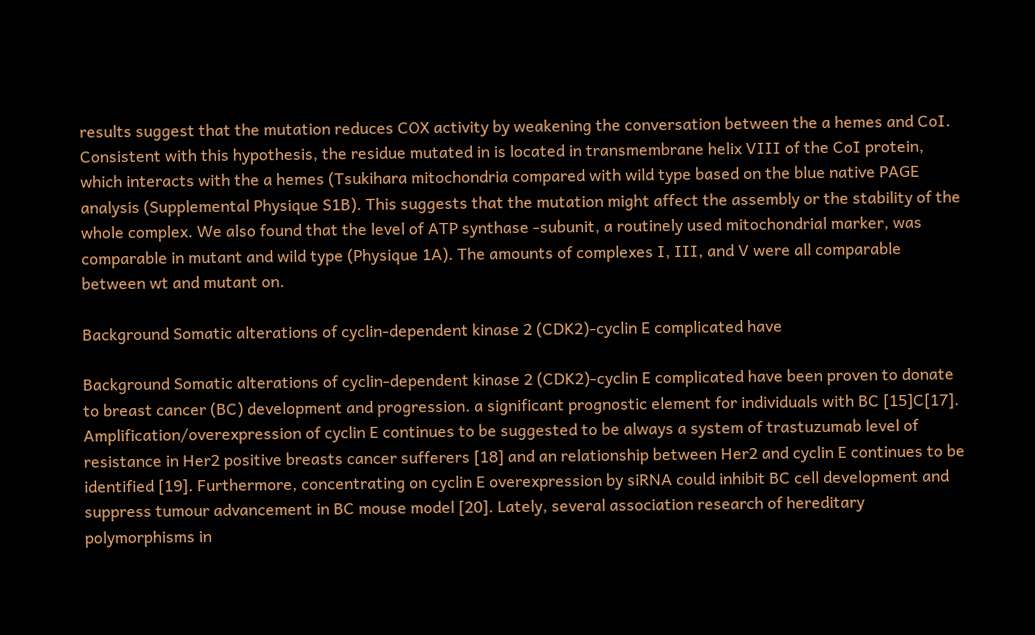results suggest that the mutation reduces COX activity by weakening the conversation between the a hemes and CoI. Consistent with this hypothesis, the residue mutated in is located in transmembrane helix VIII of the CoI protein, which interacts with the a hemes (Tsukihara mitochondria compared with wild type based on the blue native PAGE analysis (Supplemental Physique S1B). This suggests that the mutation might affect the assembly or the stability of the whole complex. We also found that the level of ATP synthase -subunit, a routinely used mitochondrial marker, was comparable in mutant and wild type (Physique 1A). The amounts of complexes I, III, and V were all comparable between wt and mutant on.

Background Somatic alterations of cyclin-dependent kinase 2 (CDK2)-cyclin E complicated have

Background Somatic alterations of cyclin-dependent kinase 2 (CDK2)-cyclin E complicated have been proven to donate to breast cancer (BC) development and progression. a significant prognostic element for individuals with BC [15]C[17]. Amplification/overexpression of cyclin E continues to be suggested to be always a system of trastuzumab level of resistance in Her2 positive breasts cancer sufferers [18] and an relationship between Her2 and cyclin E continues to be identified [19]. Furthermore, concentrating on cyclin E overexpression by siRNA could inhibit BC cell development and suppress tumour advancement in BC mouse model [20]. Lately, several association research of hereditary polymorphisms in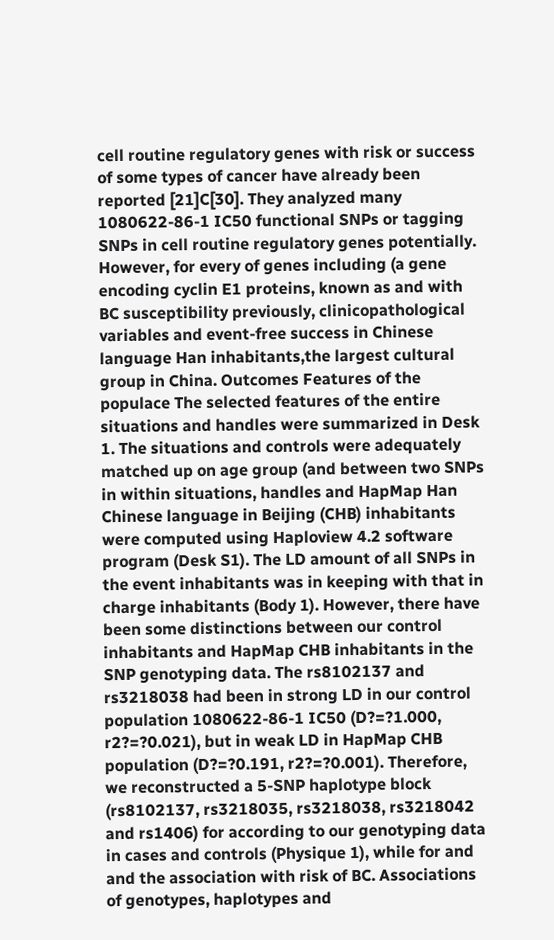cell routine regulatory genes with risk or success of some types of cancer have already been reported [21]C[30]. They analyzed many 1080622-86-1 IC50 functional SNPs or tagging SNPs in cell routine regulatory genes potentially. However, for every of genes including (a gene encoding cyclin E1 proteins, known as and with BC susceptibility previously, clinicopathological variables and event-free success in Chinese language Han inhabitants,the largest cultural group in China. Outcomes Features of the populace The selected features of the entire situations and handles were summarized in Desk 1. The situations and controls were adequately matched up on age group (and between two SNPs in within situations, handles and HapMap Han Chinese language in Beijing (CHB) inhabitants were computed using Haploview 4.2 software program (Desk S1). The LD amount of all SNPs in the event inhabitants was in keeping with that in charge inhabitants (Body 1). However, there have been some distinctions between our control inhabitants and HapMap CHB inhabitants in the SNP genotyping data. The rs8102137 and rs3218038 had been in strong LD in our control population 1080622-86-1 IC50 (D?=?1.000, r2?=?0.021), but in weak LD in HapMap CHB population (D?=?0.191, r2?=?0.001). Therefore, we reconstructed a 5-SNP haplotype block (rs8102137, rs3218035, rs3218038, rs3218042 and rs1406) for according to our genotyping data in cases and controls (Physique 1), while for and and the association with risk of BC. Associations of genotypes, haplotypes and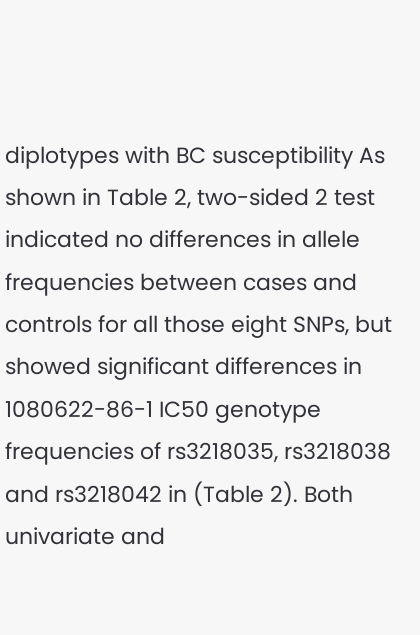diplotypes with BC susceptibility As shown in Table 2, two-sided 2 test indicated no differences in allele frequencies between cases and controls for all those eight SNPs, but showed significant differences in 1080622-86-1 IC50 genotype frequencies of rs3218035, rs3218038 and rs3218042 in (Table 2). Both univariate and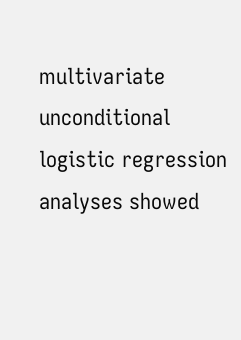multivariate unconditional logistic regression analyses showed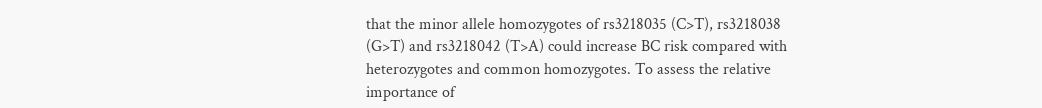that the minor allele homozygotes of rs3218035 (C>T), rs3218038 (G>T) and rs3218042 (T>A) could increase BC risk compared with heterozygotes and common homozygotes. To assess the relative importance of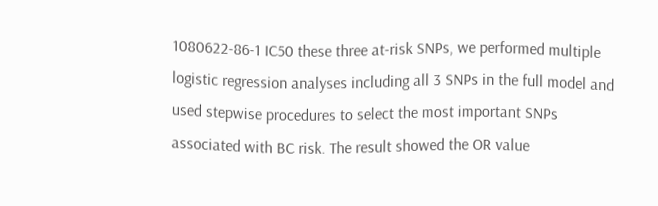1080622-86-1 IC50 these three at-risk SNPs, we performed multiple logistic regression analyses including all 3 SNPs in the full model and used stepwise procedures to select the most important SNPs associated with BC risk. The result showed the OR value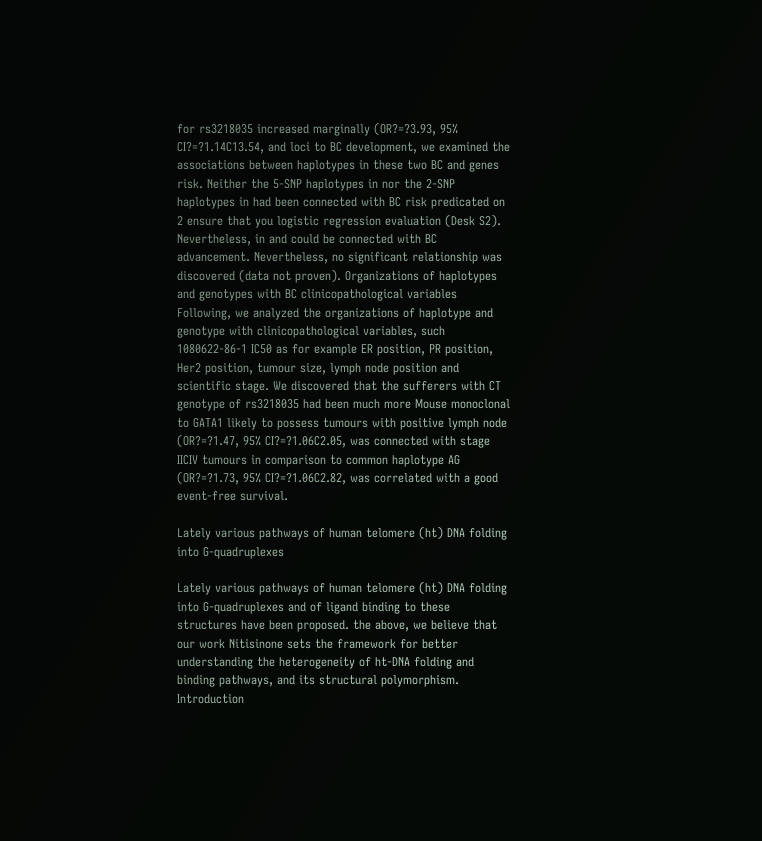for rs3218035 increased marginally (OR?=?3.93, 95% CI?=?1.14C13.54, and loci to BC development, we examined the associations between haplotypes in these two BC and genes risk. Neither the 5-SNP haplotypes in nor the 2-SNP haplotypes in had been connected with BC risk predicated on 2 ensure that you logistic regression evaluation (Desk S2). Nevertheless, in and could be connected with BC advancement. Nevertheless, no significant relationship was discovered (data not proven). Organizations of haplotypes and genotypes with BC clinicopathological variables Following, we analyzed the organizations of haplotype and genotype with clinicopathological variables, such 1080622-86-1 IC50 as for example ER position, PR position, Her2 position, tumour size, lymph node position and scientific stage. We discovered that the sufferers with CT genotype of rs3218035 had been much more Mouse monoclonal to GATA1 likely to possess tumours with positive lymph node (OR?=?1.47, 95% CI?=?1.06C2.05, was connected with stage IICIV tumours in comparison to common haplotype AG (OR?=?1.73, 95% CI?=?1.06C2.82, was correlated with a good event-free survival.

Lately various pathways of human telomere (ht) DNA folding into G-quadruplexes

Lately various pathways of human telomere (ht) DNA folding into G-quadruplexes and of ligand binding to these structures have been proposed. the above, we believe that our work Nitisinone sets the framework for better understanding the heterogeneity of ht-DNA folding and binding pathways, and its structural polymorphism. Introduction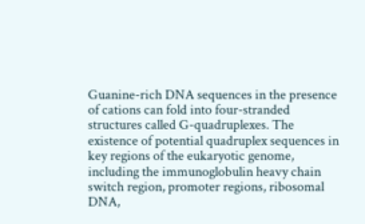Guanine-rich DNA sequences in the presence of cations can fold into four-stranded structures called G-quadruplexes. The existence of potential quadruplex sequences in key regions of the eukaryotic genome, including the immunoglobulin heavy chain switch region, promoter regions, ribosomal DNA,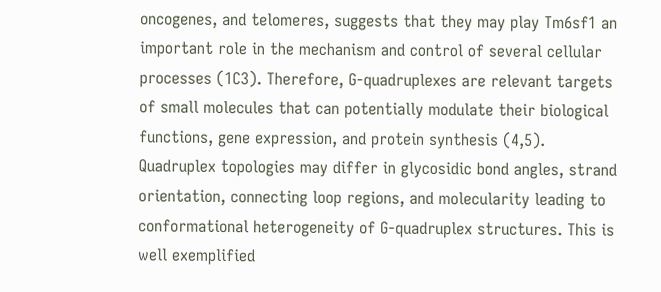oncogenes, and telomeres, suggests that they may play Tm6sf1 an important role in the mechanism and control of several cellular processes (1C3). Therefore, G-quadruplexes are relevant targets of small molecules that can potentially modulate their biological functions, gene expression, and protein synthesis (4,5). Quadruplex topologies may differ in glycosidic bond angles, strand orientation, connecting loop regions, and molecularity leading to conformational heterogeneity of G-quadruplex structures. This is well exemplified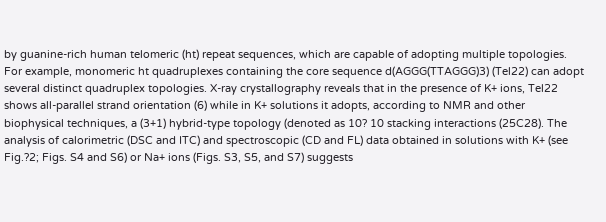by guanine-rich human telomeric (ht) repeat sequences, which are capable of adopting multiple topologies. For example, monomeric ht quadruplexes containing the core sequence d(AGGG(TTAGGG)3) (Tel22) can adopt several distinct quadruplex topologies. X-ray crystallography reveals that in the presence of K+ ions, Tel22 shows all-parallel strand orientation (6) while in K+ solutions it adopts, according to NMR and other biophysical techniques, a (3+1) hybrid-type topology (denoted as 10? 10 stacking interactions (25C28). The analysis of calorimetric (DSC and ITC) and spectroscopic (CD and FL) data obtained in solutions with K+ (see Fig.?2; Figs. S4 and S6) or Na+ ions (Figs. S3, S5, and S7) suggests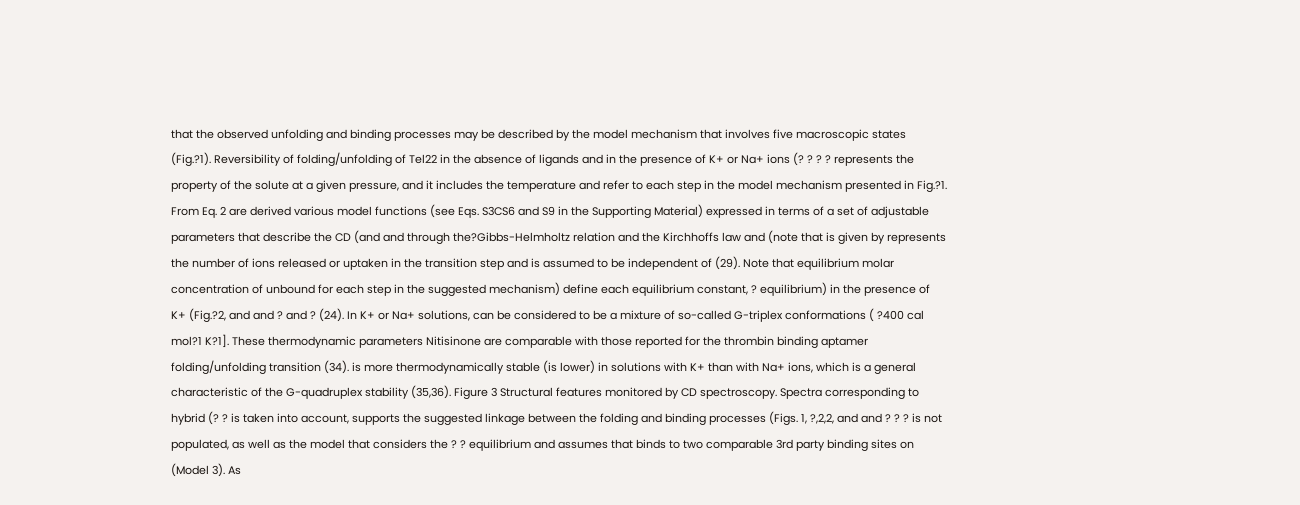that the observed unfolding and binding processes may be described by the model mechanism that involves five macroscopic states (Fig.?1). Reversibility of folding/unfolding of Tel22 in the absence of ligands and in the presence of K+ or Na+ ions (? ? ? ? represents the property of the solute at a given pressure, and it includes the temperature and refer to each step in the model mechanism presented in Fig.?1. From Eq. 2 are derived various model functions (see Eqs. S3CS6 and S9 in the Supporting Material) expressed in terms of a set of adjustable parameters that describe the CD (and and through the?Gibbs-Helmholtz relation and the Kirchhoffs law and (note that is given by represents the number of ions released or uptaken in the transition step and is assumed to be independent of (29). Note that equilibrium molar concentration of unbound for each step in the suggested mechanism) define each equilibrium constant, ? equilibrium) in the presence of K+ (Fig.?2, and and ? and ? (24). In K+ or Na+ solutions, can be considered to be a mixture of so-called G-triplex conformations ( ?400 cal mol?1 K?1]. These thermodynamic parameters Nitisinone are comparable with those reported for the thrombin binding aptamer folding/unfolding transition (34). is more thermodynamically stable (is lower) in solutions with K+ than with Na+ ions, which is a general characteristic of the G-quadruplex stability (35,36). Figure 3 Structural features monitored by CD spectroscopy. Spectra corresponding to hybrid (? ? is taken into account, supports the suggested linkage between the folding and binding processes (Figs. 1, ?,2,2, and and ? ? ? is not populated, as well as the model that considers the ? ? equilibrium and assumes that binds to two comparable 3rd party binding sites on (Model 3). As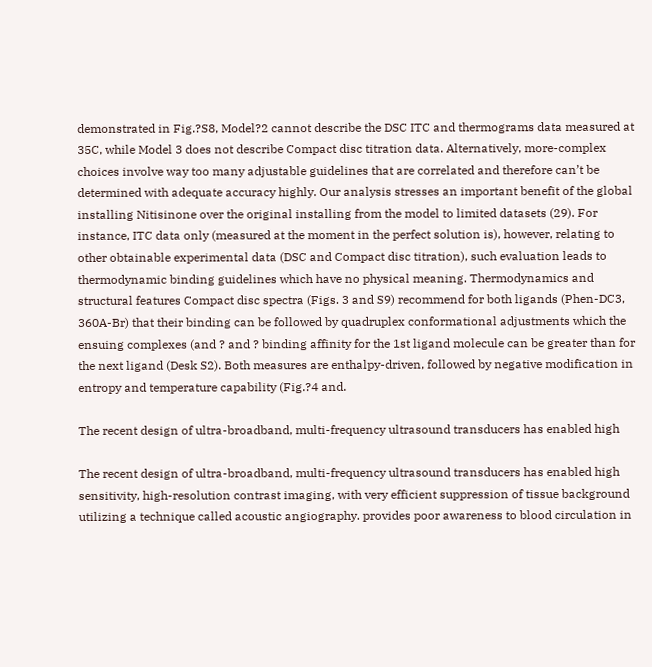demonstrated in Fig.?S8, Model?2 cannot describe the DSC ITC and thermograms data measured at 35C, while Model 3 does not describe Compact disc titration data. Alternatively, more-complex choices involve way too many adjustable guidelines that are correlated and therefore can’t be determined with adequate accuracy highly. Our analysis stresses an important benefit of the global installing Nitisinone over the original installing from the model to limited datasets (29). For instance, ITC data only (measured at the moment in the perfect solution is), however, relating to other obtainable experimental data (DSC and Compact disc titration), such evaluation leads to thermodynamic binding guidelines which have no physical meaning. Thermodynamics and structural features Compact disc spectra (Figs. 3 and S9) recommend for both ligands (Phen-DC3, 360A-Br) that their binding can be followed by quadruplex conformational adjustments which the ensuing complexes (and ? and ? binding affinity for the 1st ligand molecule can be greater than for the next ligand (Desk S2). Both measures are enthalpy-driven, followed by negative modification in entropy and temperature capability (Fig.?4 and.

The recent design of ultra-broadband, multi-frequency ultrasound transducers has enabled high

The recent design of ultra-broadband, multi-frequency ultrasound transducers has enabled high sensitivity, high-resolution contrast imaging, with very efficient suppression of tissue background utilizing a technique called acoustic angiography. provides poor awareness to blood circulation in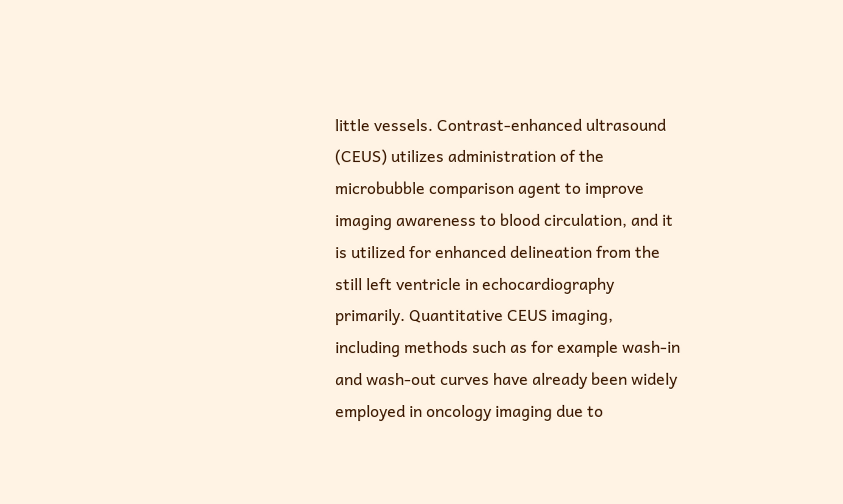little vessels. Contrast-enhanced ultrasound (CEUS) utilizes administration of the microbubble comparison agent to improve imaging awareness to blood circulation, and it is utilized for enhanced delineation from the still left ventricle in echocardiography primarily. Quantitative CEUS imaging, including methods such as for example wash-in and wash-out curves have already been widely employed in oncology imaging due to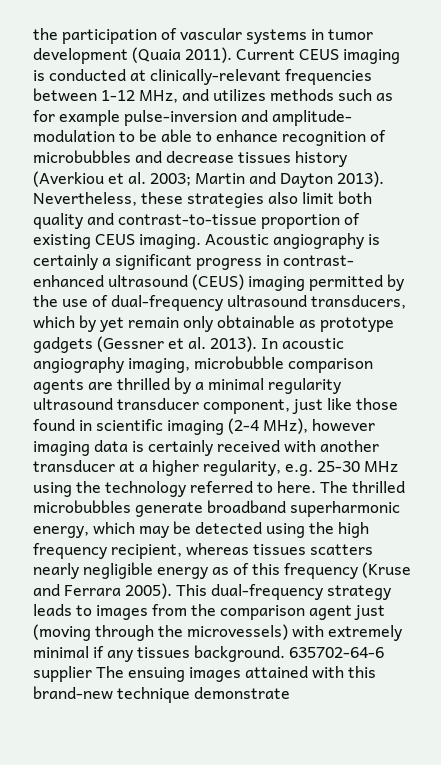the participation of vascular systems in tumor development (Quaia 2011). Current CEUS imaging is conducted at clinically-relevant frequencies between 1-12 MHz, and utilizes methods such as for example pulse-inversion and amplitude-modulation to be able to enhance recognition of microbubbles and decrease tissues history (Averkiou et al. 2003; Martin and Dayton 2013). Nevertheless, these strategies also limit both quality and contrast-to-tissue proportion of existing CEUS imaging. Acoustic angiography is certainly a significant progress in contrast-enhanced ultrasound (CEUS) imaging permitted by the use of dual-frequency ultrasound transducers, which by yet remain only obtainable as prototype gadgets (Gessner et al. 2013). In acoustic angiography imaging, microbubble comparison agents are thrilled by a minimal regularity ultrasound transducer component, just like those found in scientific imaging (2-4 MHz), however imaging data is certainly received with another transducer at a higher regularity, e.g. 25-30 MHz using the technology referred to here. The thrilled microbubbles generate broadband superharmonic energy, which may be detected using the high frequency recipient, whereas tissues scatters nearly negligible energy as of this frequency (Kruse and Ferrara 2005). This dual-frequency strategy leads to images from the comparison agent just (moving through the microvessels) with extremely minimal if any tissues background. 635702-64-6 supplier The ensuing images attained with this brand-new technique demonstrate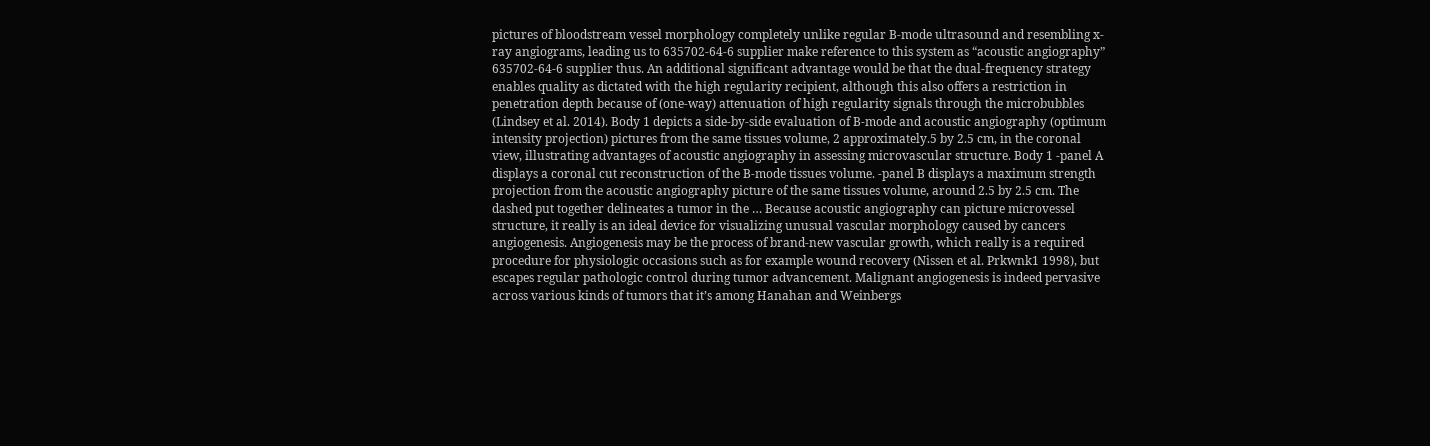pictures of bloodstream vessel morphology completely unlike regular B-mode ultrasound and resembling x-ray angiograms, leading us to 635702-64-6 supplier make reference to this system as “acoustic angiography” 635702-64-6 supplier thus. An additional significant advantage would be that the dual-frequency strategy enables quality as dictated with the high regularity recipient, although this also offers a restriction in penetration depth because of (one-way) attenuation of high regularity signals through the microbubbles (Lindsey et al. 2014). Body 1 depicts a side-by-side evaluation of B-mode and acoustic angiography (optimum intensity projection) pictures from the same tissues volume, 2 approximately.5 by 2.5 cm, in the coronal view, illustrating advantages of acoustic angiography in assessing microvascular structure. Body 1 -panel A displays a coronal cut reconstruction of the B-mode tissues volume. -panel B displays a maximum strength projection from the acoustic angiography picture of the same tissues volume, around 2.5 by 2.5 cm. The dashed put together delineates a tumor in the … Because acoustic angiography can picture microvessel structure, it really is an ideal device for visualizing unusual vascular morphology caused by cancers angiogenesis. Angiogenesis may be the process of brand-new vascular growth, which really is a required procedure for physiologic occasions such as for example wound recovery (Nissen et al. Prkwnk1 1998), but escapes regular pathologic control during tumor advancement. Malignant angiogenesis is indeed pervasive across various kinds of tumors that it’s among Hanahan and Weinbergs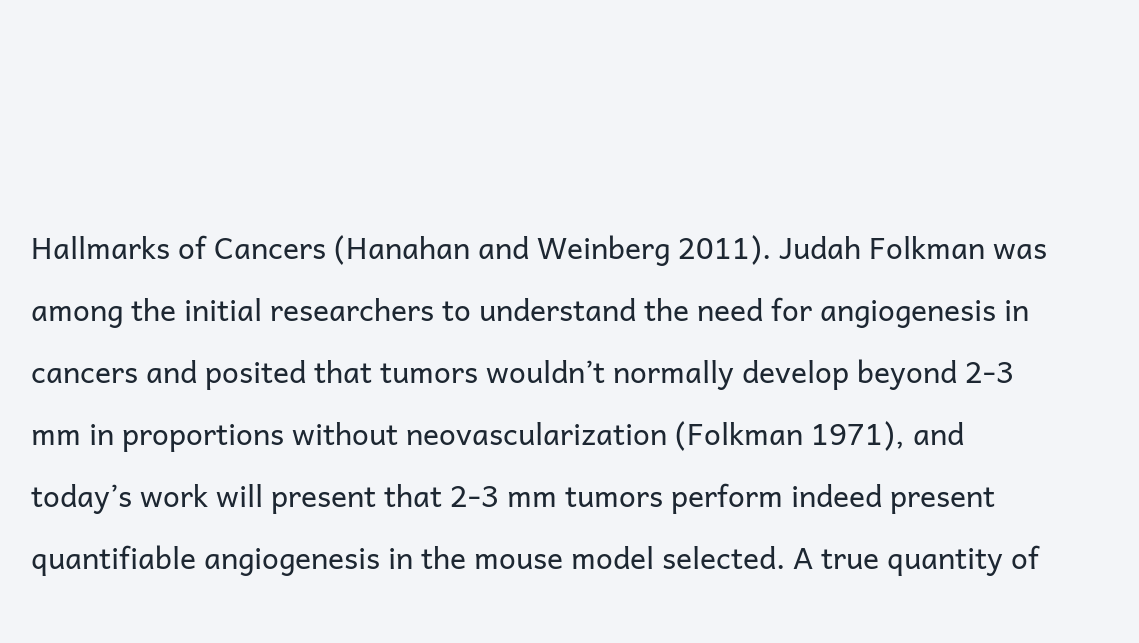Hallmarks of Cancers (Hanahan and Weinberg 2011). Judah Folkman was among the initial researchers to understand the need for angiogenesis in cancers and posited that tumors wouldn’t normally develop beyond 2-3 mm in proportions without neovascularization (Folkman 1971), and today’s work will present that 2-3 mm tumors perform indeed present quantifiable angiogenesis in the mouse model selected. A true quantity of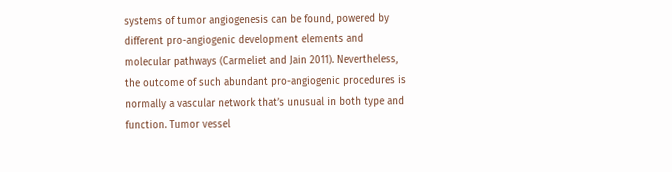systems of tumor angiogenesis can be found, powered by different pro-angiogenic development elements and molecular pathways (Carmeliet and Jain 2011). Nevertheless, the outcome of such abundant pro-angiogenic procedures is normally a vascular network that’s unusual in both type and function. Tumor vessel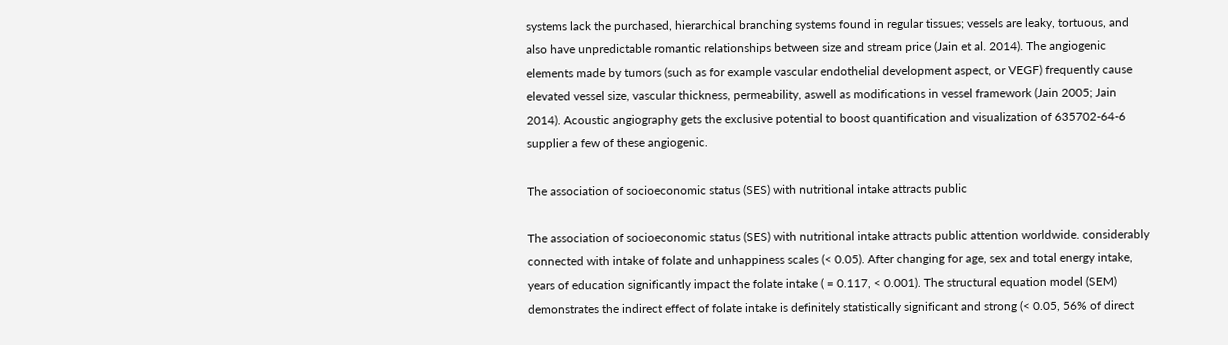systems lack the purchased, hierarchical branching systems found in regular tissues; vessels are leaky, tortuous, and also have unpredictable romantic relationships between size and stream price (Jain et al. 2014). The angiogenic elements made by tumors (such as for example vascular endothelial development aspect, or VEGF) frequently cause elevated vessel size, vascular thickness, permeability, aswell as modifications in vessel framework (Jain 2005; Jain 2014). Acoustic angiography gets the exclusive potential to boost quantification and visualization of 635702-64-6 supplier a few of these angiogenic.

The association of socioeconomic status (SES) with nutritional intake attracts public

The association of socioeconomic status (SES) with nutritional intake attracts public attention worldwide. considerably connected with intake of folate and unhappiness scales (< 0.05). After changing for age, sex and total energy intake, years of education significantly impact the folate intake ( = 0.117, < 0.001). The structural equation model (SEM) demonstrates the indirect effect of folate intake is definitely statistically significant and strong (< 0.05, 56% of direct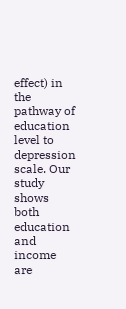effect) in the pathway of education level to depression scale. Our study shows both education and income are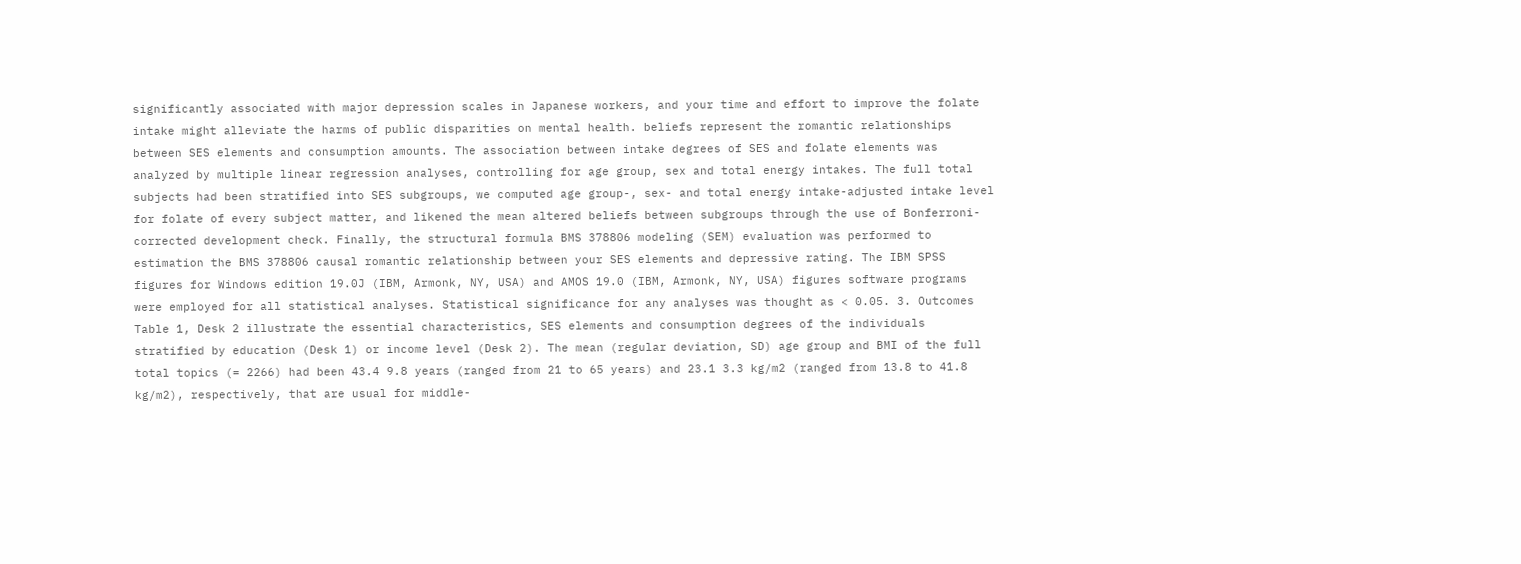significantly associated with major depression scales in Japanese workers, and your time and effort to improve the folate intake might alleviate the harms of public disparities on mental health. beliefs represent the romantic relationships between SES elements and consumption amounts. The association between intake degrees of SES and folate elements was analyzed by multiple linear regression analyses, controlling for age group, sex and total energy intakes. The full total subjects had been stratified into SES subgroups, we computed age group-, sex- and total energy intake-adjusted intake level for folate of every subject matter, and likened the mean altered beliefs between subgroups through the use of Bonferroni-corrected development check. Finally, the structural formula BMS 378806 modeling (SEM) evaluation was performed to estimation the BMS 378806 causal romantic relationship between your SES elements and depressive rating. The IBM SPSS figures for Windows edition 19.0J (IBM, Armonk, NY, USA) and AMOS 19.0 (IBM, Armonk, NY, USA) figures software programs were employed for all statistical analyses. Statistical significance for any analyses was thought as < 0.05. 3. Outcomes Table 1, Desk 2 illustrate the essential characteristics, SES elements and consumption degrees of the individuals stratified by education (Desk 1) or income level (Desk 2). The mean (regular deviation, SD) age group and BMI of the full total topics (= 2266) had been 43.4 9.8 years (ranged from 21 to 65 years) and 23.1 3.3 kg/m2 (ranged from 13.8 to 41.8 kg/m2), respectively, that are usual for middle-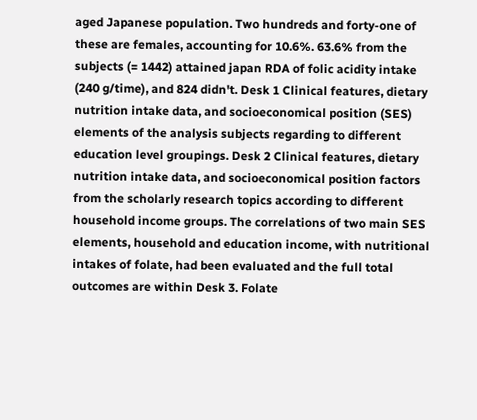aged Japanese population. Two hundreds and forty-one of these are females, accounting for 10.6%. 63.6% from the subjects (= 1442) attained japan RDA of folic acidity intake (240 g/time), and 824 didn't. Desk 1 Clinical features, dietary nutrition intake data, and socioeconomical position (SES) elements of the analysis subjects regarding to different education level groupings. Desk 2 Clinical features, dietary nutrition intake data, and socioeconomical position factors from the scholarly research topics according to different household income groups. The correlations of two main SES elements, household and education income, with nutritional intakes of folate, had been evaluated and the full total outcomes are within Desk 3. Folate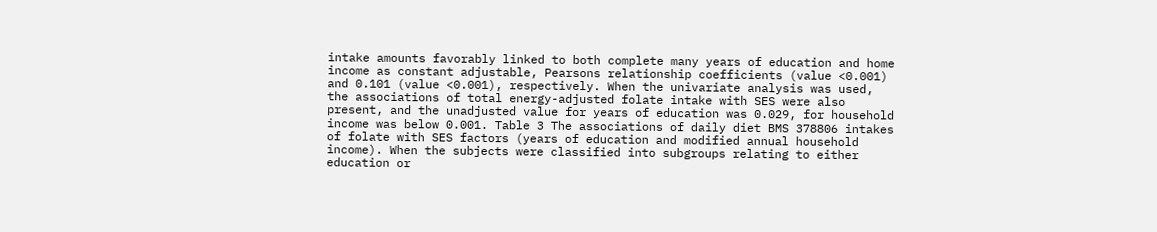intake amounts favorably linked to both complete many years of education and home income as constant adjustable, Pearsons relationship coefficients (value <0.001) and 0.101 (value <0.001), respectively. When the univariate analysis was used, the associations of total energy-adjusted folate intake with SES were also present, and the unadjusted value for years of education was 0.029, for household income was below 0.001. Table 3 The associations of daily diet BMS 378806 intakes of folate with SES factors (years of education and modified annual household income). When the subjects were classified into subgroups relating to either education or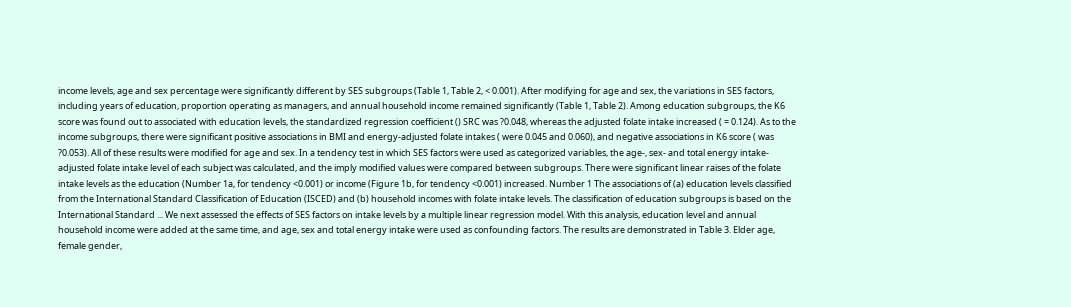income levels, age and sex percentage were significantly different by SES subgroups (Table 1, Table 2, < 0.001). After modifying for age and sex, the variations in SES factors, including years of education, proportion operating as managers, and annual household income remained significantly (Table 1, Table 2). Among education subgroups, the K6 score was found out to associated with education levels, the standardized regression coefficient () SRC was ?0.048, whereas the adjusted folate intake increased ( = 0.124). As to the income subgroups, there were significant positive associations in BMI and energy-adjusted folate intakes ( were 0.045 and 0.060), and negative associations in K6 score ( was ?0.053). All of these results were modified for age and sex. In a tendency test in which SES factors were used as categorized variables, the age-, sex- and total energy intake-adjusted folate intake level of each subject was calculated, and the imply modified values were compared between subgroups. There were significant linear raises of the folate intake levels as the education (Number 1a, for tendency <0.001) or income (Figure 1b, for tendency <0.001) increased. Number 1 The associations of (a) education levels classified from the International Standard Classification of Education (ISCED) and (b) household incomes with folate intake levels. The classification of education subgroups is based on the International Standard ... We next assessed the effects of SES factors on intake levels by a multiple linear regression model. With this analysis, education level and annual household income were added at the same time, and age, sex and total energy intake were used as confounding factors. The results are demonstrated in Table 3. Elder age, female gender,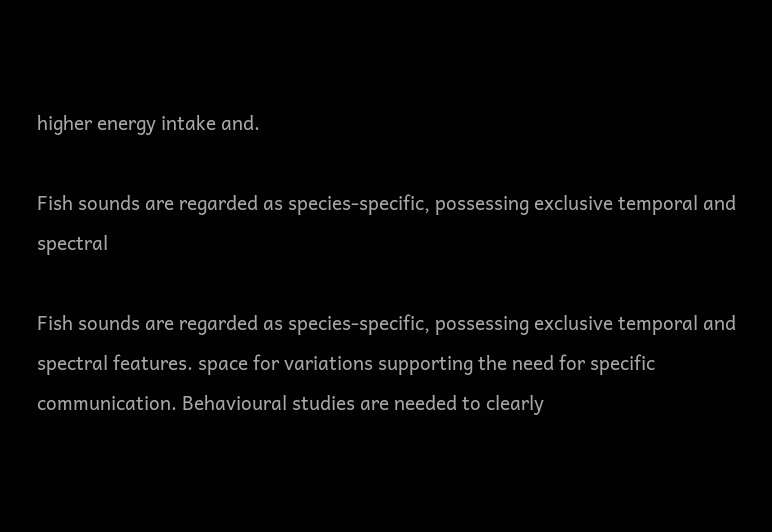higher energy intake and.

Fish sounds are regarded as species-specific, possessing exclusive temporal and spectral

Fish sounds are regarded as species-specific, possessing exclusive temporal and spectral features. space for variations supporting the need for specific communication. Behavioural studies are needed to clearly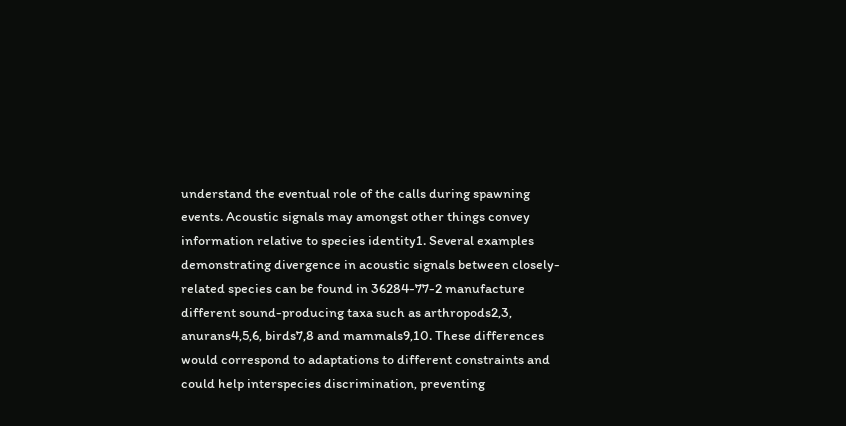understand the eventual role of the calls during spawning events. Acoustic signals may amongst other things convey information relative to species identity1. Several examples demonstrating divergence in acoustic signals between closely-related species can be found in 36284-77-2 manufacture different sound-producing taxa such as arthropods2,3, anurans4,5,6, birds7,8 and mammals9,10. These differences would correspond to adaptations to different constraints and could help interspecies discrimination, preventing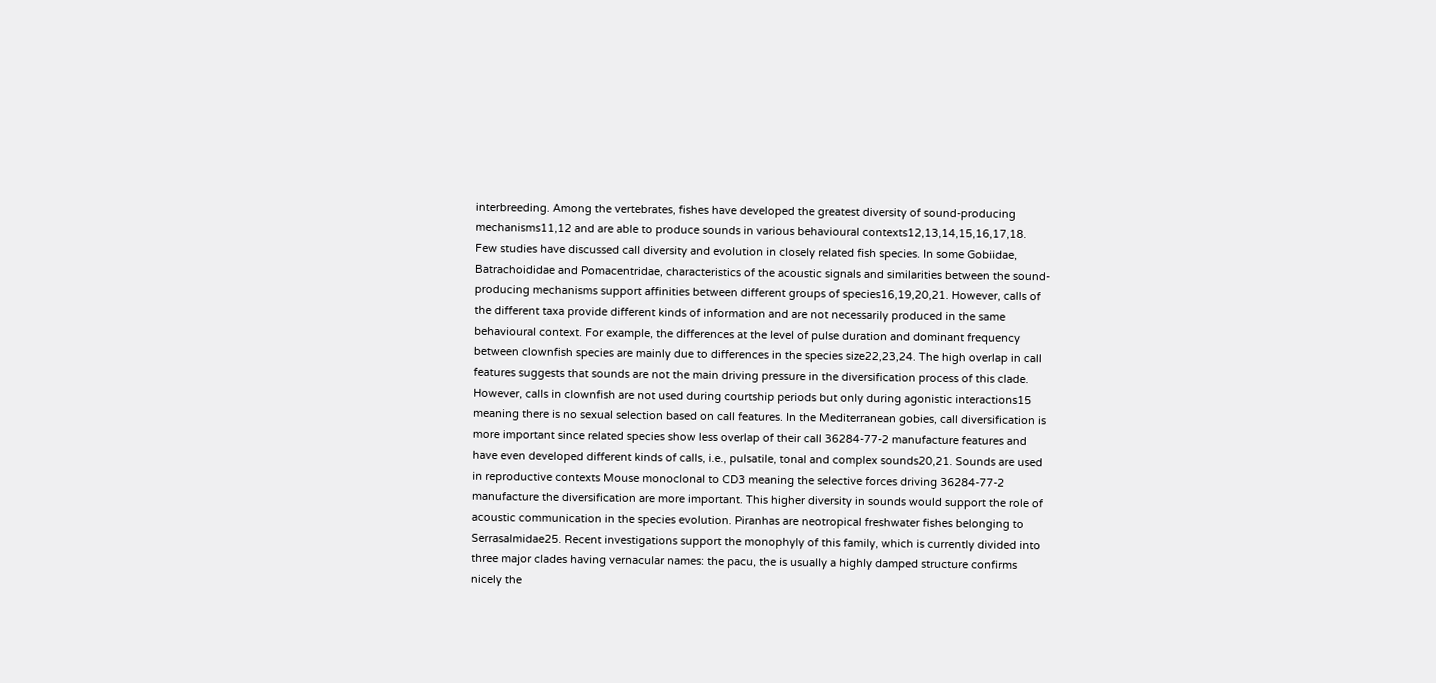interbreeding. Among the vertebrates, fishes have developed the greatest diversity of sound-producing mechanisms11,12 and are able to produce sounds in various behavioural contexts12,13,14,15,16,17,18. Few studies have discussed call diversity and evolution in closely related fish species. In some Gobiidae, Batrachoididae and Pomacentridae, characteristics of the acoustic signals and similarities between the sound-producing mechanisms support affinities between different groups of species16,19,20,21. However, calls of the different taxa provide different kinds of information and are not necessarily produced in the same behavioural context. For example, the differences at the level of pulse duration and dominant frequency between clownfish species are mainly due to differences in the species size22,23,24. The high overlap in call features suggests that sounds are not the main driving pressure in the diversification process of this clade. However, calls in clownfish are not used during courtship periods but only during agonistic interactions15 meaning there is no sexual selection based on call features. In the Mediterranean gobies, call diversification is more important since related species show less overlap of their call 36284-77-2 manufacture features and have even developed different kinds of calls, i.e., pulsatile, tonal and complex sounds20,21. Sounds are used in reproductive contexts Mouse monoclonal to CD3 meaning the selective forces driving 36284-77-2 manufacture the diversification are more important. This higher diversity in sounds would support the role of acoustic communication in the species evolution. Piranhas are neotropical freshwater fishes belonging to Serrasalmidae25. Recent investigations support the monophyly of this family, which is currently divided into three major clades having vernacular names: the pacu, the is usually a highly damped structure confirms nicely the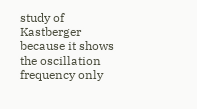study of Kastberger because it shows the oscillation frequency only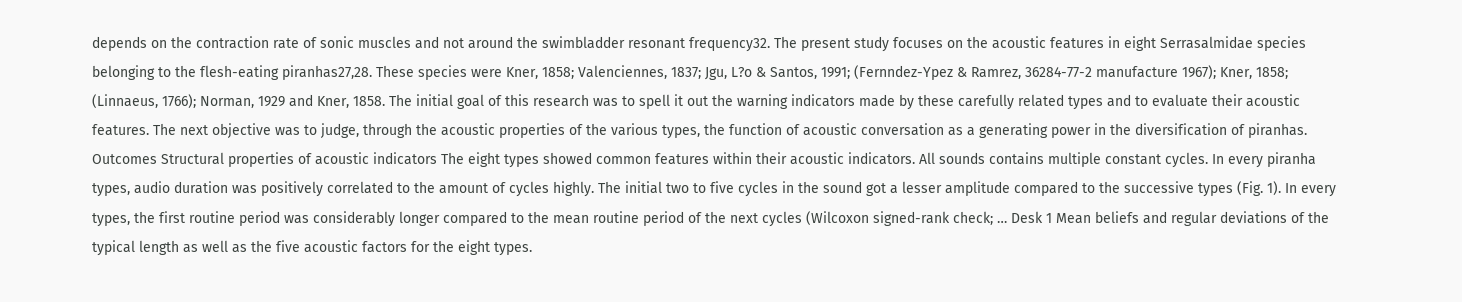depends on the contraction rate of sonic muscles and not around the swimbladder resonant frequency32. The present study focuses on the acoustic features in eight Serrasalmidae species belonging to the flesh-eating piranhas27,28. These species were Kner, 1858; Valenciennes, 1837; Jgu, L?o & Santos, 1991; (Fernndez-Ypez & Ramrez, 36284-77-2 manufacture 1967); Kner, 1858; (Linnaeus, 1766); Norman, 1929 and Kner, 1858. The initial goal of this research was to spell it out the warning indicators made by these carefully related types and to evaluate their acoustic features. The next objective was to judge, through the acoustic properties of the various types, the function of acoustic conversation as a generating power in the diversification of piranhas. Outcomes Structural properties of acoustic indicators The eight types showed common features within their acoustic indicators. All sounds contains multiple constant cycles. In every piranha types, audio duration was positively correlated to the amount of cycles highly. The initial two to five cycles in the sound got a lesser amplitude compared to the successive types (Fig. 1). In every types, the first routine period was considerably longer compared to the mean routine period of the next cycles (Wilcoxon signed-rank check; … Desk 1 Mean beliefs and regular deviations of the typical length as well as the five acoustic factors for the eight types.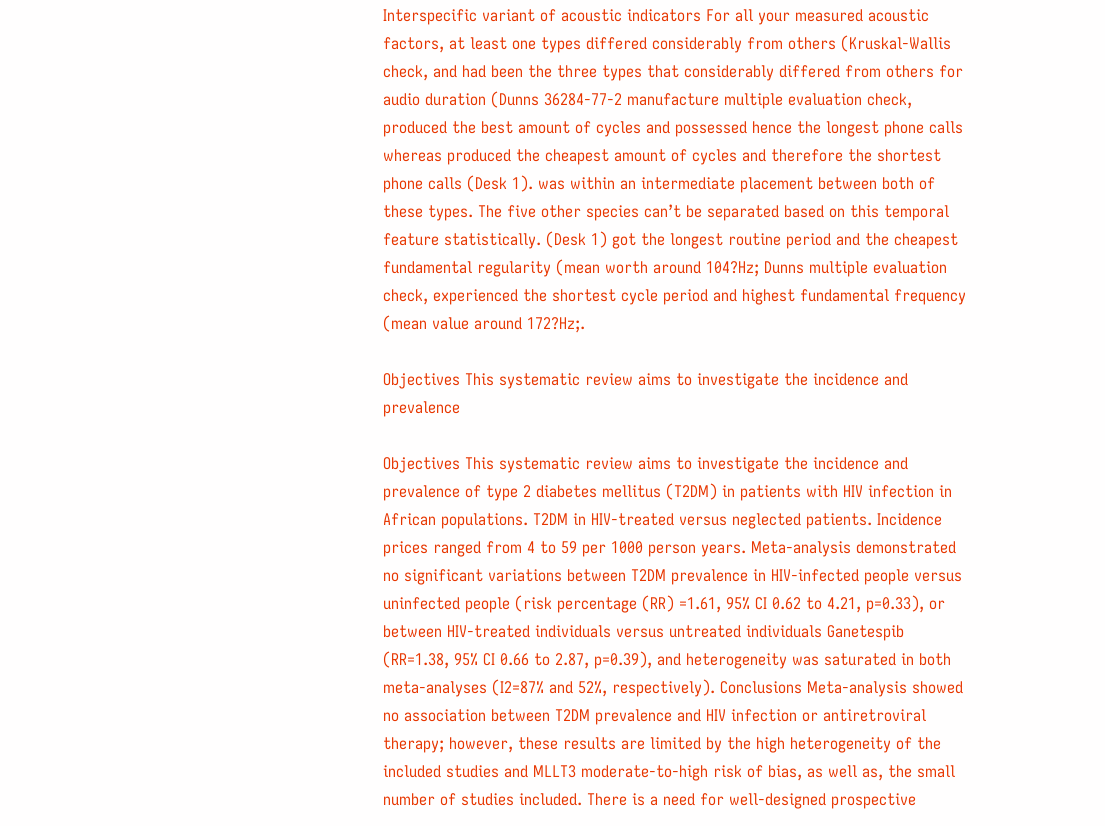Interspecific variant of acoustic indicators For all your measured acoustic factors, at least one types differed considerably from others (Kruskal-Wallis check, and had been the three types that considerably differed from others for audio duration (Dunns 36284-77-2 manufacture multiple evaluation check, produced the best amount of cycles and possessed hence the longest phone calls whereas produced the cheapest amount of cycles and therefore the shortest phone calls (Desk 1). was within an intermediate placement between both of these types. The five other species can’t be separated based on this temporal feature statistically. (Desk 1) got the longest routine period and the cheapest fundamental regularity (mean worth around 104?Hz; Dunns multiple evaluation check, experienced the shortest cycle period and highest fundamental frequency (mean value around 172?Hz;.

Objectives This systematic review aims to investigate the incidence and prevalence

Objectives This systematic review aims to investigate the incidence and prevalence of type 2 diabetes mellitus (T2DM) in patients with HIV infection in African populations. T2DM in HIV-treated versus neglected patients. Incidence prices ranged from 4 to 59 per 1000 person years. Meta-analysis demonstrated no significant variations between T2DM prevalence in HIV-infected people versus uninfected people (risk percentage (RR) =1.61, 95% CI 0.62 to 4.21, p=0.33), or between HIV-treated individuals versus untreated individuals Ganetespib (RR=1.38, 95% CI 0.66 to 2.87, p=0.39), and heterogeneity was saturated in both meta-analyses (I2=87% and 52%, respectively). Conclusions Meta-analysis showed no association between T2DM prevalence and HIV infection or antiretroviral therapy; however, these results are limited by the high heterogeneity of the included studies and MLLT3 moderate-to-high risk of bias, as well as, the small number of studies included. There is a need for well-designed prospective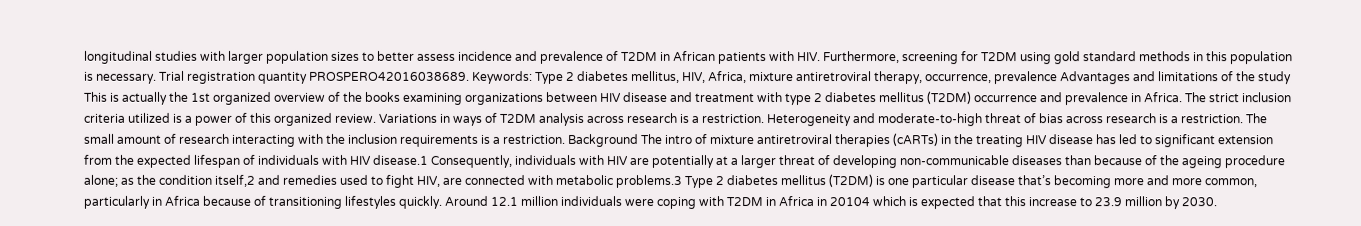longitudinal studies with larger population sizes to better assess incidence and prevalence of T2DM in African patients with HIV. Furthermore, screening for T2DM using gold standard methods in this population is necessary. Trial registration quantity PROSPERO42016038689. Keywords: Type 2 diabetes mellitus, HIV, Africa, mixture antiretroviral therapy, occurrence, prevalence Advantages and limitations of the study This is actually the 1st organized overview of the books examining organizations between HIV disease and treatment with type 2 diabetes mellitus (T2DM) occurrence and prevalence in Africa. The strict inclusion criteria utilized is a power of this organized review. Variations in ways of T2DM analysis across research is a restriction. Heterogeneity and moderate-to-high threat of bias across research is a restriction. The small amount of research interacting with the inclusion requirements is a restriction. Background The intro of mixture antiretroviral therapies (cARTs) in the treating HIV disease has led to significant extension from the expected lifespan of individuals with HIV disease.1 Consequently, individuals with HIV are potentially at a larger threat of developing non-communicable diseases than because of the ageing procedure alone; as the condition itself,2 and remedies used to fight HIV, are connected with metabolic problems.3 Type 2 diabetes mellitus (T2DM) is one particular disease that’s becoming more and more common, particularly in Africa because of transitioning lifestyles quickly. Around 12.1 million individuals were coping with T2DM in Africa in 20104 which is expected that this increase to 23.9 million by 2030.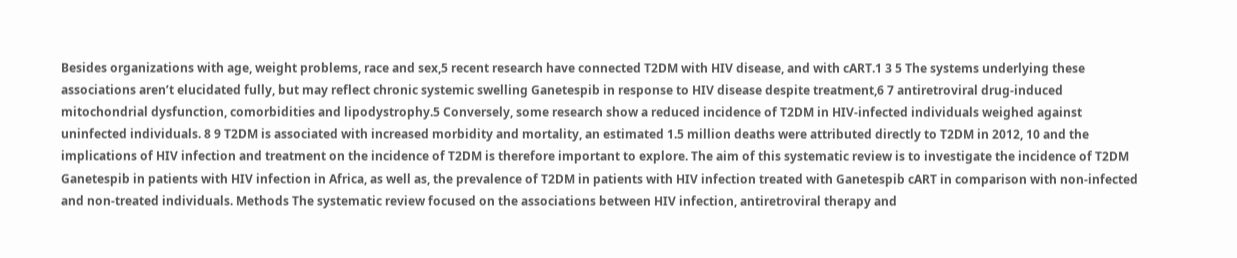Besides organizations with age, weight problems, race and sex,5 recent research have connected T2DM with HIV disease, and with cART.1 3 5 The systems underlying these associations aren’t elucidated fully, but may reflect chronic systemic swelling Ganetespib in response to HIV disease despite treatment,6 7 antiretroviral drug-induced mitochondrial dysfunction, comorbidities and lipodystrophy.5 Conversely, some research show a reduced incidence of T2DM in HIV-infected individuals weighed against uninfected individuals. 8 9 T2DM is associated with increased morbidity and mortality, an estimated 1.5 million deaths were attributed directly to T2DM in 2012, 10 and the implications of HIV infection and treatment on the incidence of T2DM is therefore important to explore. The aim of this systematic review is to investigate the incidence of T2DM Ganetespib in patients with HIV infection in Africa, as well as, the prevalence of T2DM in patients with HIV infection treated with Ganetespib cART in comparison with non-infected and non-treated individuals. Methods The systematic review focused on the associations between HIV infection, antiretroviral therapy and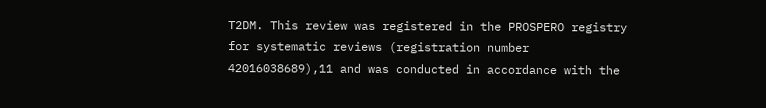T2DM. This review was registered in the PROSPERO registry for systematic reviews (registration number 42016038689),11 and was conducted in accordance with the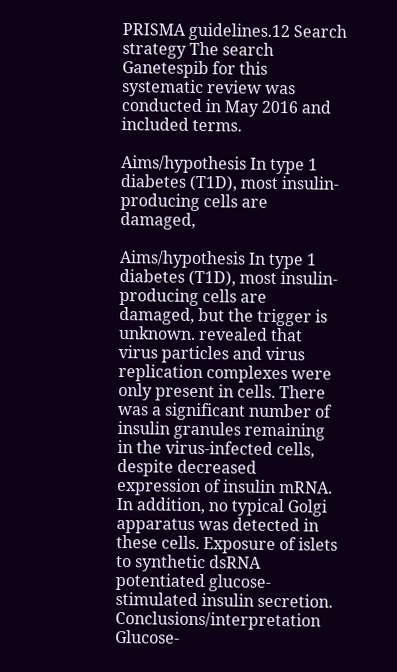PRISMA guidelines.12 Search strategy The search Ganetespib for this systematic review was conducted in May 2016 and included terms.

Aims/hypothesis In type 1 diabetes (T1D), most insulin-producing cells are damaged,

Aims/hypothesis In type 1 diabetes (T1D), most insulin-producing cells are damaged, but the trigger is unknown. revealed that virus particles and virus replication complexes were only present in cells. There was a significant number of insulin granules remaining in the virus-infected cells, despite decreased expression of insulin mRNA. In addition, no typical Golgi apparatus was detected in these cells. Exposure of islets to synthetic dsRNA potentiated glucose-stimulated insulin secretion. Conclusions/interpretation Glucose-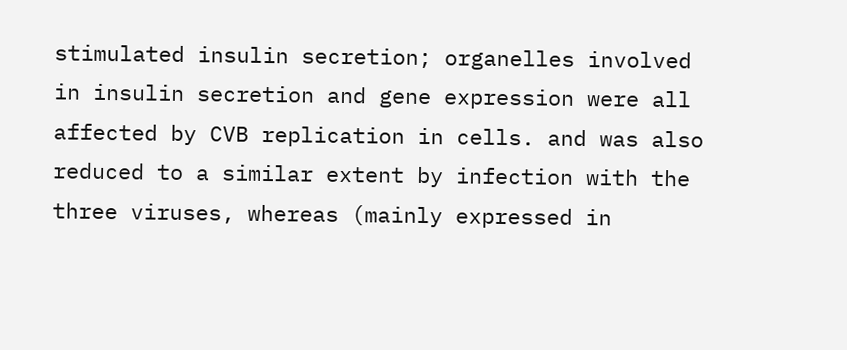stimulated insulin secretion; organelles involved in insulin secretion and gene expression were all affected by CVB replication in cells. and was also reduced to a similar extent by infection with the three viruses, whereas (mainly expressed in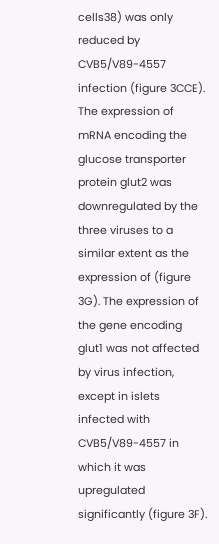cells38) was only reduced by CVB5/V89-4557 infection (figure 3CCE). The expression of mRNA encoding the glucose transporter protein glut2 was downregulated by the three viruses to a similar extent as the expression of (figure 3G). The expression of the gene encoding glut1 was not affected by virus infection, except in islets infected with CVB5/V89-4557 in which it was upregulated significantly (figure 3F).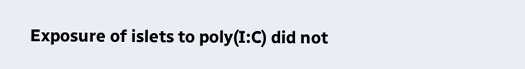Exposure of islets to poly(I:C) did not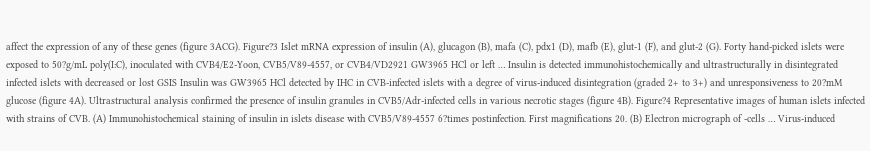affect the expression of any of these genes (figure 3ACG). Figure?3 Islet mRNA expression of insulin (A), glucagon (B), mafa (C), pdx1 (D), mafb (E), glut-1 (F), and glut-2 (G). Forty hand-picked islets were exposed to 50?g/mL poly(I:C), inoculated with CVB4/E2-Yoon, CVB5/V89-4557, or CVB4/VD2921 GW3965 HCl or left … Insulin is detected immunohistochemically and ultrastructurally in disintegrated infected islets with decreased or lost GSIS Insulin was GW3965 HCl detected by IHC in CVB-infected islets with a degree of virus-induced disintegration (graded 2+ to 3+) and unresponsiveness to 20?mM glucose (figure 4A). Ultrastructural analysis confirmed the presence of insulin granules in CVB5/Adr-infected cells in various necrotic stages (figure 4B). Figure?4 Representative images of human islets infected with strains of CVB. (A) Immunohistochemical staining of insulin in islets disease with CVB5/V89-4557 6?times postinfection. First magnifications 20. (B) Electron micrograph of -cells … Virus-induced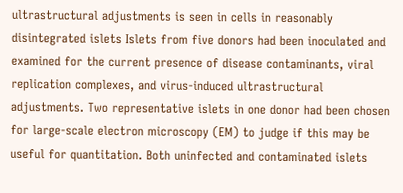ultrastructural adjustments is seen in cells in reasonably disintegrated islets Islets from five donors had been inoculated and examined for the current presence of disease contaminants, viral replication complexes, and virus-induced ultrastructural adjustments. Two representative islets in one donor had been chosen for large-scale electron microscopy (EM) to judge if this may be useful for quantitation. Both uninfected and contaminated islets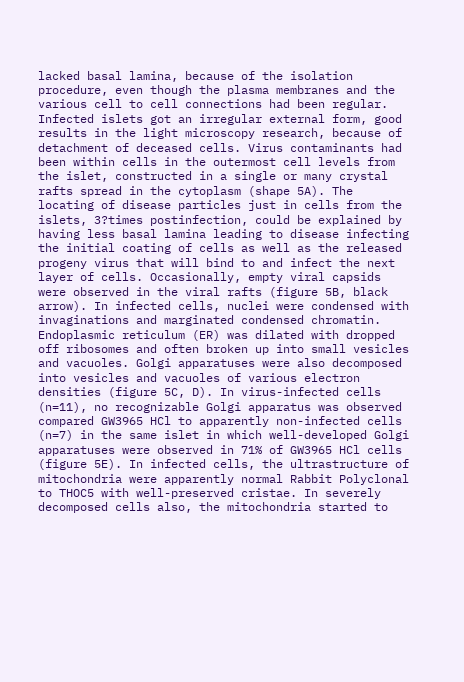lacked basal lamina, because of the isolation procedure, even though the plasma membranes and the various cell to cell connections had been regular. Infected islets got an irregular external form, good results in the light microscopy research, because of detachment of deceased cells. Virus contaminants had been within cells in the outermost cell levels from the islet, constructed in a single or many crystal rafts spread in the cytoplasm (shape 5A). The locating of disease particles just in cells from the islets, 3?times postinfection, could be explained by having less basal lamina leading to disease infecting the initial coating of cells as well as the released progeny virus that will bind to and infect the next layer of cells. Occasionally, empty viral capsids were observed in the viral rafts (figure 5B, black arrow). In infected cells, nuclei were condensed with invaginations and marginated condensed chromatin. Endoplasmic reticulum (ER) was dilated with dropped off ribosomes and often broken up into small vesicles and vacuoles. Golgi apparatuses were also decomposed into vesicles and vacuoles of various electron densities (figure 5C, D). In virus-infected cells (n=11), no recognizable Golgi apparatus was observed compared GW3965 HCl to apparently non-infected cells (n=7) in the same islet in which well-developed Golgi apparatuses were observed in 71% of GW3965 HCl cells (figure 5E). In infected cells, the ultrastructure of mitochondria were apparently normal Rabbit Polyclonal to THOC5 with well-preserved cristae. In severely decomposed cells also, the mitochondria started to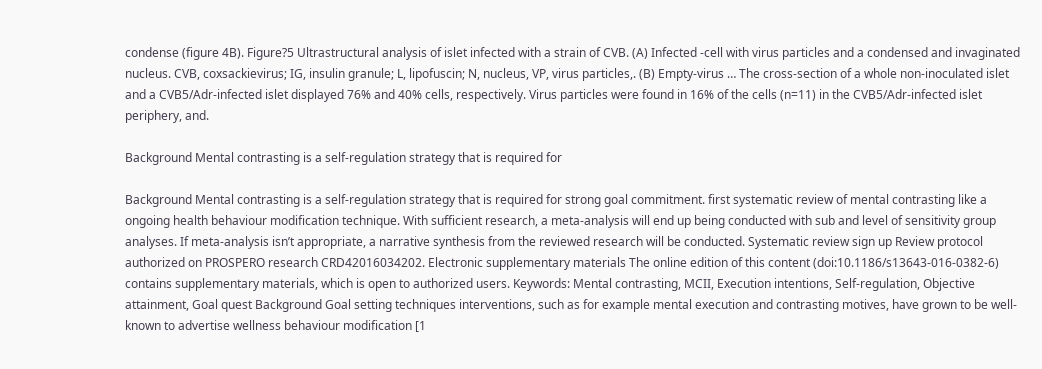condense (figure 4B). Figure?5 Ultrastructural analysis of islet infected with a strain of CVB. (A) Infected -cell with virus particles and a condensed and invaginated nucleus. CVB, coxsackievirus; IG, insulin granule; L, lipofuscin; N, nucleus, VP, virus particles,. (B) Empty-virus … The cross-section of a whole non-inoculated islet and a CVB5/Adr-infected islet displayed 76% and 40% cells, respectively. Virus particles were found in 16% of the cells (n=11) in the CVB5/Adr-infected islet periphery, and.

Background Mental contrasting is a self-regulation strategy that is required for

Background Mental contrasting is a self-regulation strategy that is required for strong goal commitment. first systematic review of mental contrasting like a ongoing health behaviour modification technique. With sufficient research, a meta-analysis will end up being conducted with sub and level of sensitivity group analyses. If meta-analysis isn’t appropriate, a narrative synthesis from the reviewed research will be conducted. Systematic review sign up Review protocol authorized on PROSPERO research CRD42016034202. Electronic supplementary materials The online edition of this content (doi:10.1186/s13643-016-0382-6) contains supplementary materials, which is open to authorized users. Keywords: Mental contrasting, MCII, Execution intentions, Self-regulation, Objective attainment, Goal quest Background Goal setting techniques interventions, such as for example mental execution and contrasting motives, have grown to be well-known to advertise wellness behaviour modification [1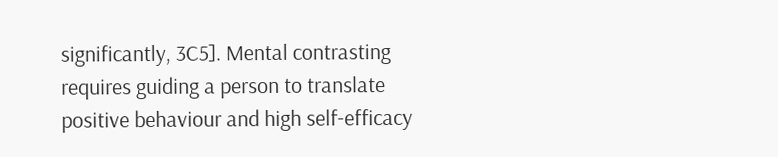significantly, 3C5]. Mental contrasting requires guiding a person to translate positive behaviour and high self-efficacy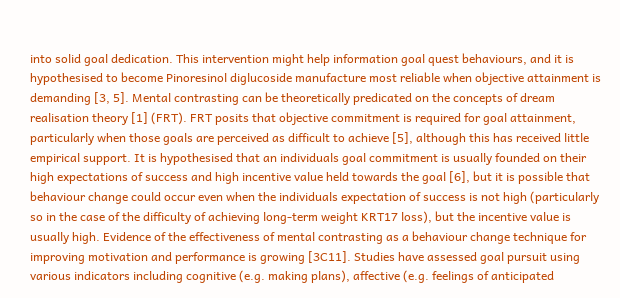into solid goal dedication. This intervention might help information goal quest behaviours, and it is hypothesised to become Pinoresinol diglucoside manufacture most reliable when objective attainment is demanding [3, 5]. Mental contrasting can be theoretically predicated on the concepts of dream realisation theory [1] (FRT). FRT posits that objective commitment is required for goal attainment, particularly when those goals are perceived as difficult to achieve [5], although this has received little empirical support. It is hypothesised that an individuals goal commitment is usually founded on their high expectations of success and high incentive value held towards the goal [6], but it is possible that behaviour change could occur even when the individuals expectation of success is not high (particularly so in the case of the difficulty of achieving long-term weight KRT17 loss), but the incentive value is usually high. Evidence of the effectiveness of mental contrasting as a behaviour change technique for improving motivation and performance is growing [3C11]. Studies have assessed goal pursuit using various indicators including cognitive (e.g. making plans), affective (e.g. feelings of anticipated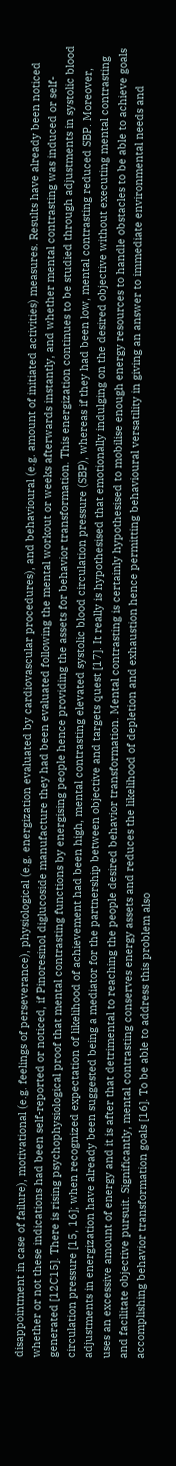disappointment in case of failure), motivational (e.g. feelings of perseverance), physiological (e.g. energization evaluated by cardiovascular procedures), and behavioural (e.g. amount of initiated activities) measures. Results have already been noticed whether or not these indications had been self-reported or noticed, if Pinoresinol diglucoside manufacture they had been evaluated following the mental workout or weeks afterwards instantly, and whether mental contrasting was induced or self-generated [12C15]. There is rising psychophysiological proof that mental contrasting functions by energising people hence providing the assets for behavior transformation. This energization continues to be studied through adjustments in systolic blood circulation pressure [15, 16]; when recognized expectation of likelihood of achievement had been high, mental contrasting elevated systolic blood circulation pressure (SBP), whereas if they had been low, mental contrasting reduced SBP. Moreover, adjustments in energization have already been suggested being a mediator for the partnership between objective and targets quest [17]. It really is hypothesised that emotionally indulging on the desired objective without executing mental contrasting uses an excessive amount of energy and it is after that detrimental to reaching the people desired behavior transformation. Mental contrasting is certainly hypothesised to mobilise enough energy resources to handle obstacles to be able to achieve goals and facilitate objective pursuit. Significantly, mental contrasting conserves energy assets and reduces the likelihood of depletion and exhaustion hence permitting behavioural versatility in giving an answer to immediate environmental needs and accomplishing behavior transformation goals [16]. To be able to address this problem also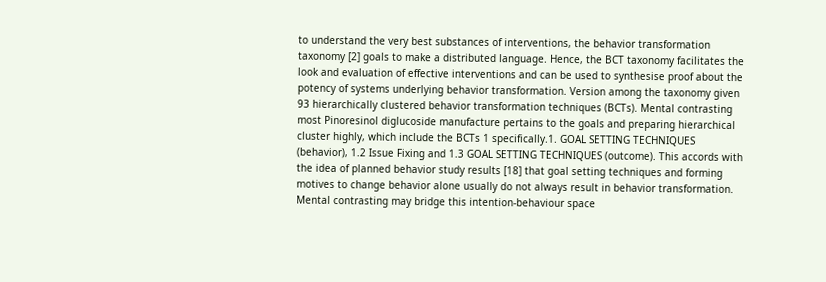to understand the very best substances of interventions, the behavior transformation taxonomy [2] goals to make a distributed language. Hence, the BCT taxonomy facilitates the look and evaluation of effective interventions and can be used to synthesise proof about the potency of systems underlying behavior transformation. Version among the taxonomy given 93 hierarchically clustered behavior transformation techniques (BCTs). Mental contrasting most Pinoresinol diglucoside manufacture pertains to the goals and preparing hierarchical cluster highly, which include the BCTs 1 specifically.1. GOAL SETTING TECHNIQUES (behavior), 1.2 Issue Fixing and 1.3 GOAL SETTING TECHNIQUES (outcome). This accords with the idea of planned behavior study results [18] that goal setting techniques and forming motives to change behavior alone usually do not always result in behavior transformation. Mental contrasting may bridge this intention-behaviour space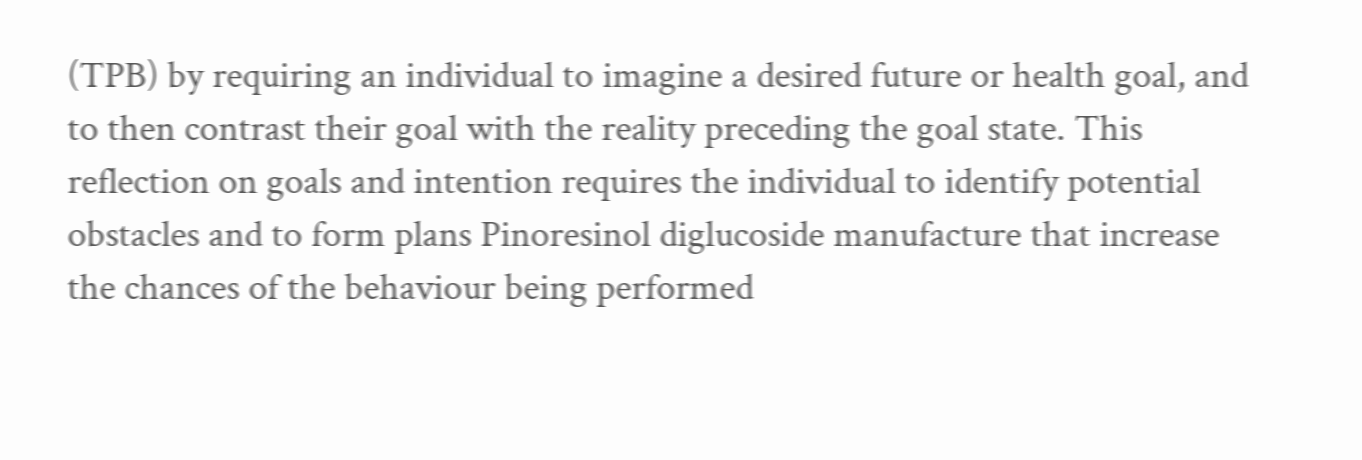(TPB) by requiring an individual to imagine a desired future or health goal, and to then contrast their goal with the reality preceding the goal state. This reflection on goals and intention requires the individual to identify potential obstacles and to form plans Pinoresinol diglucoside manufacture that increase the chances of the behaviour being performed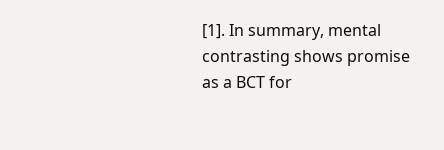[1]. In summary, mental contrasting shows promise as a BCT for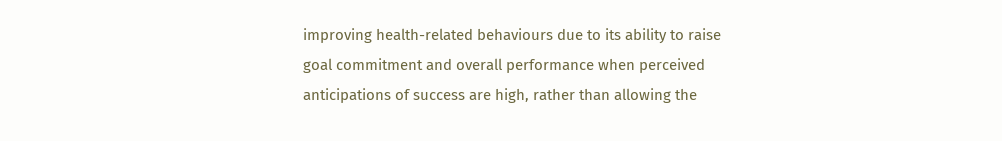improving health-related behaviours due to its ability to raise goal commitment and overall performance when perceived anticipations of success are high, rather than allowing the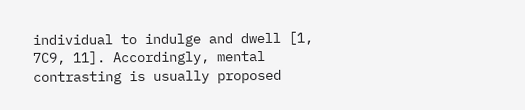individual to indulge and dwell [1, 7C9, 11]. Accordingly, mental contrasting is usually proposed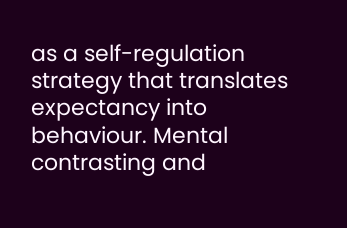as a self-regulation strategy that translates expectancy into behaviour. Mental contrasting and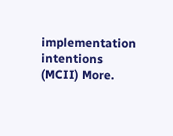implementation intentions (MCII) More.